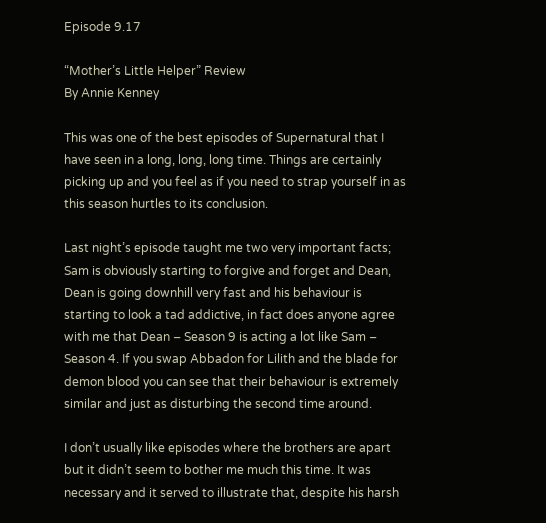Episode 9.17

“Mother’s Little Helper” Review
By Annie Kenney

This was one of the best episodes of Supernatural that I have seen in a long, long, long time. Things are certainly picking up and you feel as if you need to strap yourself in as this season hurtles to its conclusion.

Last night’s episode taught me two very important facts; Sam is obviously starting to forgive and forget and Dean, Dean is going downhill very fast and his behaviour is starting to look a tad addictive, in fact does anyone agree with me that Dean – Season 9 is acting a lot like Sam – Season 4. If you swap Abbadon for Lilith and the blade for demon blood you can see that their behaviour is extremely similar and just as disturbing the second time around.

I don’t usually like episodes where the brothers are apart but it didn’t seem to bother me much this time. It was necessary and it served to illustrate that, despite his harsh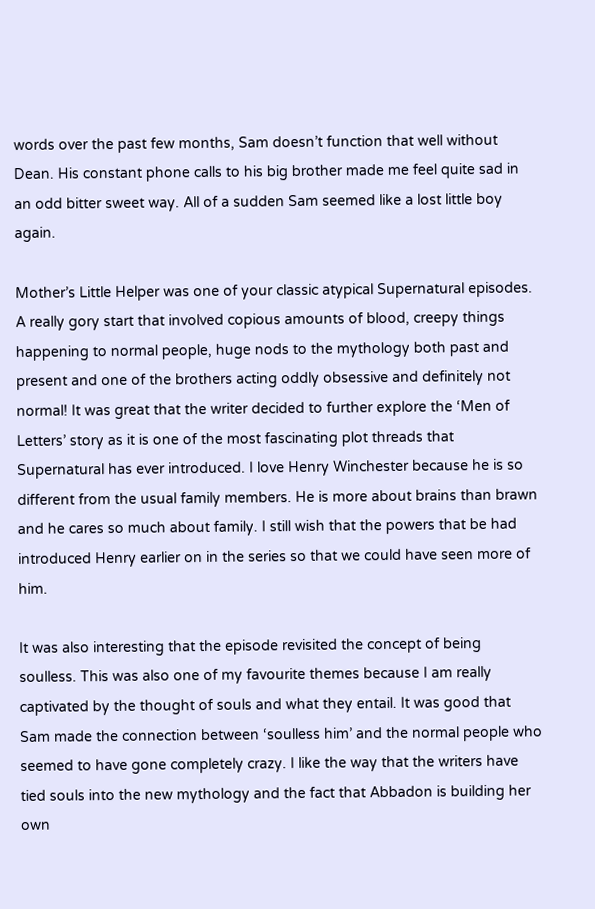words over the past few months, Sam doesn’t function that well without Dean. His constant phone calls to his big brother made me feel quite sad in an odd bitter sweet way. All of a sudden Sam seemed like a lost little boy again.

Mother’s Little Helper was one of your classic atypical Supernatural episodes. A really gory start that involved copious amounts of blood, creepy things happening to normal people, huge nods to the mythology both past and present and one of the brothers acting oddly obsessive and definitely not normal! It was great that the writer decided to further explore the ‘Men of Letters’ story as it is one of the most fascinating plot threads that Supernatural has ever introduced. I love Henry Winchester because he is so different from the usual family members. He is more about brains than brawn and he cares so much about family. I still wish that the powers that be had introduced Henry earlier on in the series so that we could have seen more of him.

It was also interesting that the episode revisited the concept of being soulless. This was also one of my favourite themes because I am really captivated by the thought of souls and what they entail. It was good that Sam made the connection between ‘soulless him’ and the normal people who seemed to have gone completely crazy. I like the way that the writers have tied souls into the new mythology and the fact that Abbadon is building her own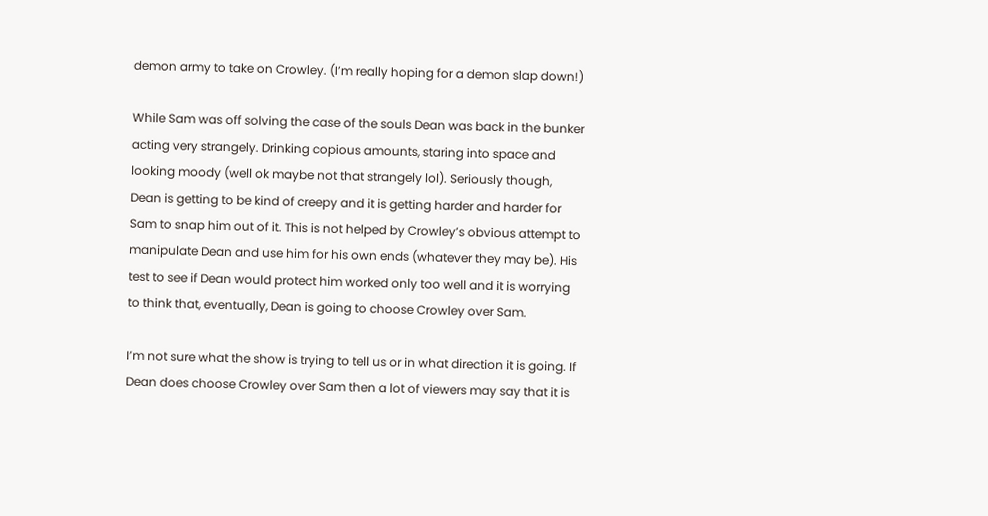demon army to take on Crowley. (I’m really hoping for a demon slap down!)

While Sam was off solving the case of the souls Dean was back in the bunker acting very strangely. Drinking copious amounts, staring into space and looking moody (well ok maybe not that strangely lol). Seriously though, Dean is getting to be kind of creepy and it is getting harder and harder for Sam to snap him out of it. This is not helped by Crowley’s obvious attempt to manipulate Dean and use him for his own ends (whatever they may be). His test to see if Dean would protect him worked only too well and it is worrying to think that, eventually, Dean is going to choose Crowley over Sam.

I’m not sure what the show is trying to tell us or in what direction it is going. If Dean does choose Crowley over Sam then a lot of viewers may say that it is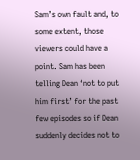Sam’s own fault and, to some extent, those viewers could have a point. Sam has been telling Dean ‘not to put him first’ for the past few episodes so if Dean suddenly decides not to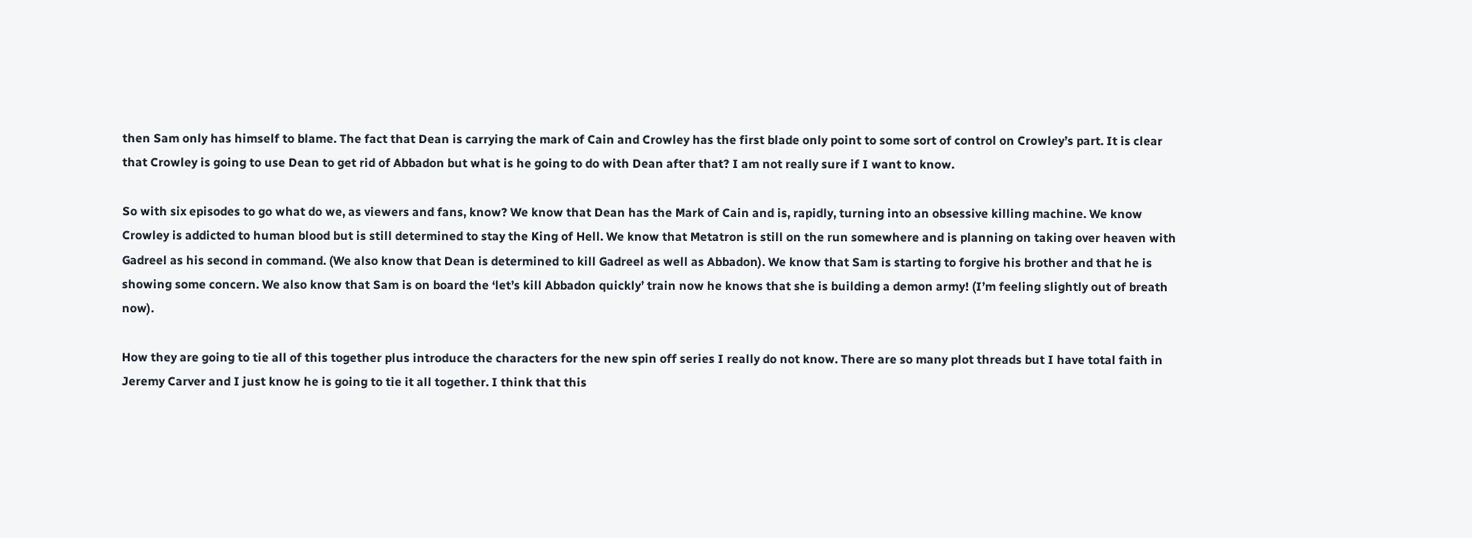then Sam only has himself to blame. The fact that Dean is carrying the mark of Cain and Crowley has the first blade only point to some sort of control on Crowley’s part. It is clear that Crowley is going to use Dean to get rid of Abbadon but what is he going to do with Dean after that? I am not really sure if I want to know.

So with six episodes to go what do we, as viewers and fans, know? We know that Dean has the Mark of Cain and is, rapidly, turning into an obsessive killing machine. We know Crowley is addicted to human blood but is still determined to stay the King of Hell. We know that Metatron is still on the run somewhere and is planning on taking over heaven with Gadreel as his second in command. (We also know that Dean is determined to kill Gadreel as well as Abbadon). We know that Sam is starting to forgive his brother and that he is showing some concern. We also know that Sam is on board the ‘let’s kill Abbadon quickly’ train now he knows that she is building a demon army! (I’m feeling slightly out of breath now).

How they are going to tie all of this together plus introduce the characters for the new spin off series I really do not know. There are so many plot threads but I have total faith in Jeremy Carver and I just know he is going to tie it all together. I think that this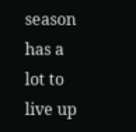season has a lot to live up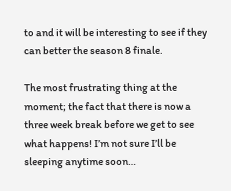to and it will be interesting to see if they can better the season 8 finale.

The most frustrating thing at the moment; the fact that there is now a three week break before we get to see what happens! I’m not sure I’ll be sleeping anytime soon…